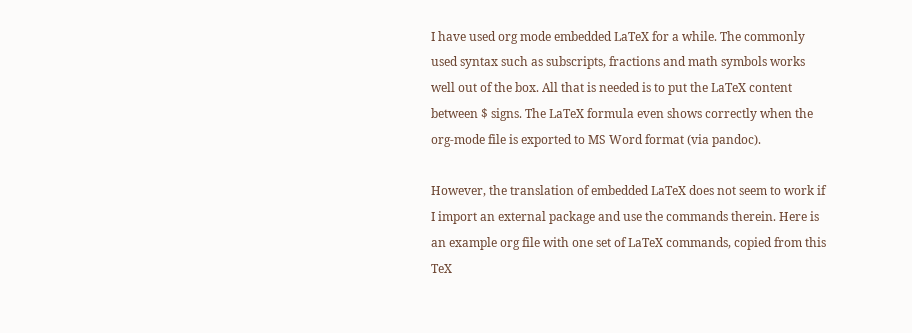I have used org mode embedded LaTeX for a while. The commonly used syntax such as subscripts, fractions and math symbols works well out of the box. All that is needed is to put the LaTeX content between $ signs. The LaTeX formula even shows correctly when the org-mode file is exported to MS Word format (via pandoc).

However, the translation of embedded LaTeX does not seem to work if I import an external package and use the commands therein. Here is an example org file with one set of LaTeX commands, copied from this TeX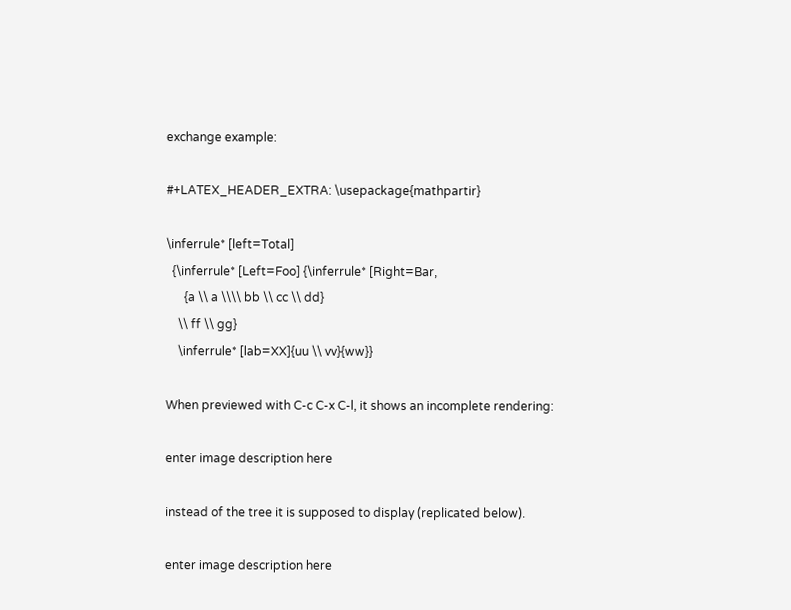exchange example:

#+LATEX_HEADER_EXTRA: \usepackage{mathpartir}

\inferrule* [left=Total]
  {\inferrule* [Left=Foo] {\inferrule* [Right=Bar,
      {a \\ a \\\\ bb \\ cc \\ dd}
    \\ ff \\ gg}
    \inferrule* [lab=XX]{uu \\ vv}{ww}}

When previewed with C-c C-x C-l, it shows an incomplete rendering:

enter image description here

instead of the tree it is supposed to display (replicated below).

enter image description here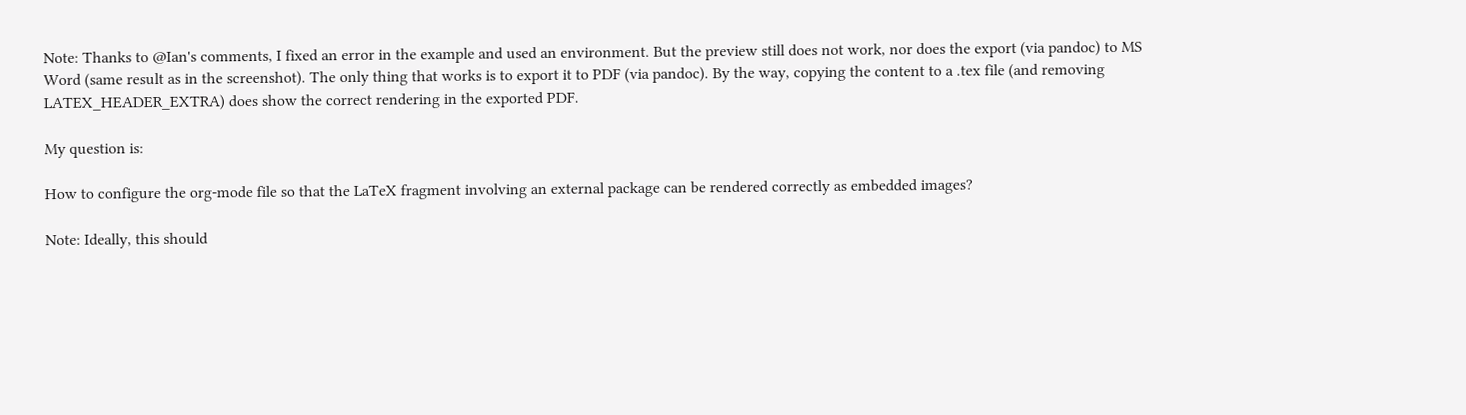Note: Thanks to @Ian's comments, I fixed an error in the example and used an environment. But the preview still does not work, nor does the export (via pandoc) to MS Word (same result as in the screenshot). The only thing that works is to export it to PDF (via pandoc). By the way, copying the content to a .tex file (and removing LATEX_HEADER_EXTRA) does show the correct rendering in the exported PDF.

My question is:

How to configure the org-mode file so that the LaTeX fragment involving an external package can be rendered correctly as embedded images?

Note: Ideally, this should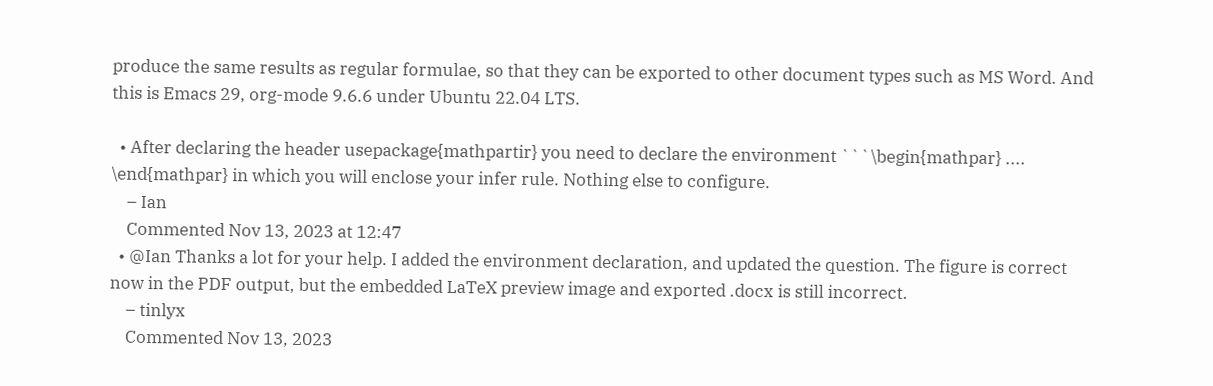produce the same results as regular formulae, so that they can be exported to other document types such as MS Word. And this is Emacs 29, org-mode 9.6.6 under Ubuntu 22.04 LTS.

  • After declaring the header usepackage{mathpartir} you need to declare the environment ```\begin{mathpar} .... \end{mathpar} in which you will enclose your infer rule. Nothing else to configure.
    – Ian
    Commented Nov 13, 2023 at 12:47
  • @Ian Thanks a lot for your help. I added the environment declaration, and updated the question. The figure is correct now in the PDF output, but the embedded LaTeX preview image and exported .docx is still incorrect.
    – tinlyx
    Commented Nov 13, 2023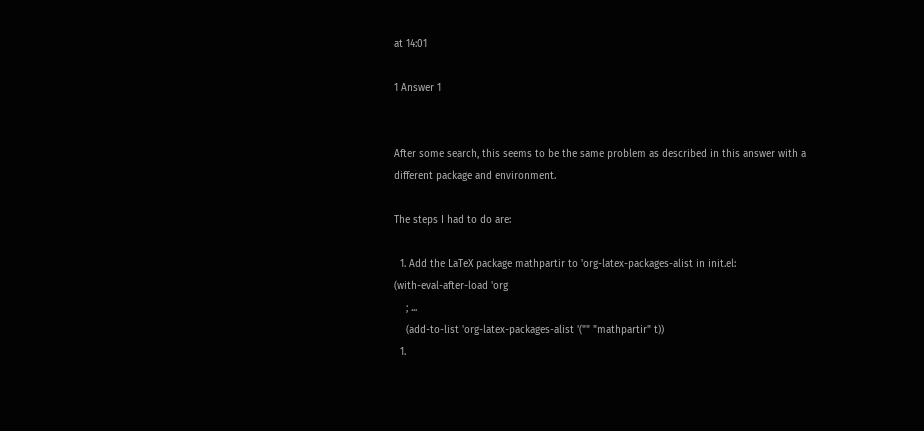at 14:01

1 Answer 1


After some search, this seems to be the same problem as described in this answer with a different package and environment.

The steps I had to do are:

  1. Add the LaTeX package mathpartir to 'org-latex-packages-alist in init.el:
(with-eval-after-load 'org
    ; ...
    (add-to-list 'org-latex-packages-alist '("" "mathpartir" t))
  1.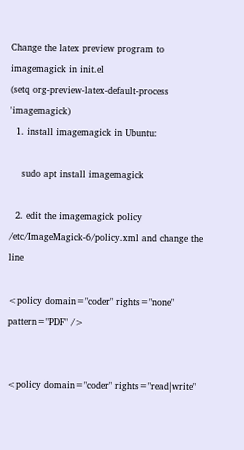Change the latex preview program to imagemagick in init.el
(setq org-preview-latex-default-process 'imagemagick)
  1. install imagemagick in Ubuntu:

    sudo apt install imagemagick

  2. edit the imagemagick policy /etc/ImageMagick-6/policy.xml and change the line

<policy domain="coder" rights="none" pattern="PDF" />


<policy domain="coder" rights="read|write"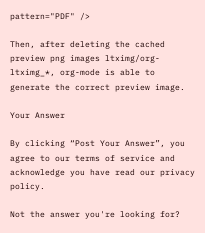pattern="PDF" />

Then, after deleting the cached preview png images ltximg/org-ltximg_*, org-mode is able to generate the correct preview image.

Your Answer

By clicking “Post Your Answer”, you agree to our terms of service and acknowledge you have read our privacy policy.

Not the answer you're looking for?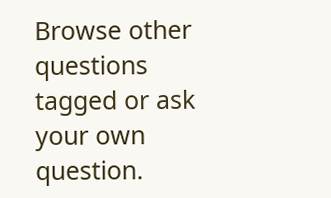Browse other questions tagged or ask your own question.